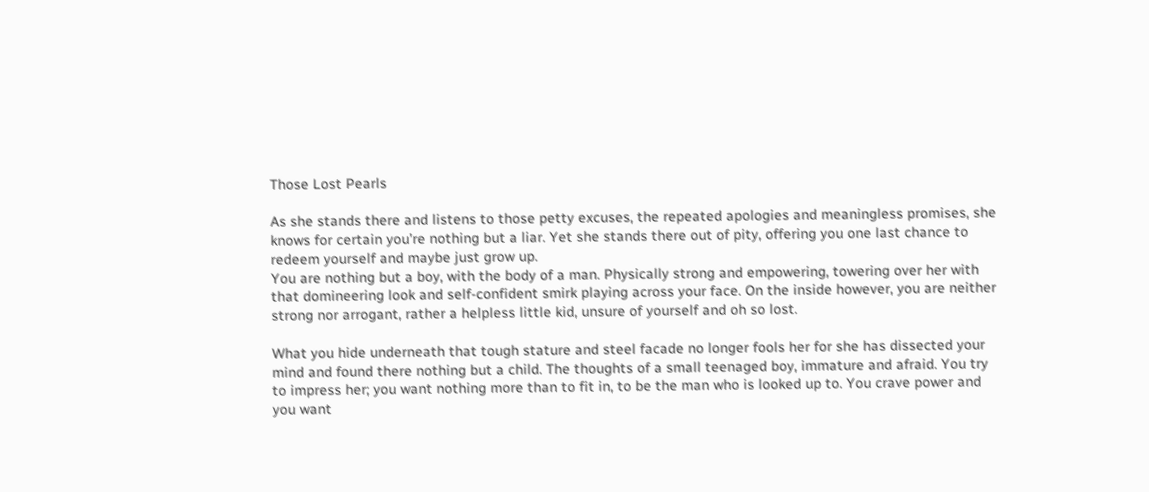Those Lost Pearls

As she stands there and listens to those petty excuses, the repeated apologies and meaningless promises, she knows for certain you’re nothing but a liar. Yet she stands there out of pity, offering you one last chance to redeem yourself and maybe just grow up.
You are nothing but a boy, with the body of a man. Physically strong and empowering, towering over her with that domineering look and self-confident smirk playing across your face. On the inside however, you are neither strong nor arrogant, rather a helpless little kid, unsure of yourself and oh so lost.

What you hide underneath that tough stature and steel facade no longer fools her for she has dissected your mind and found there nothing but a child. The thoughts of a small teenaged boy, immature and afraid. You try to impress her; you want nothing more than to fit in, to be the man who is looked up to. You crave power and you want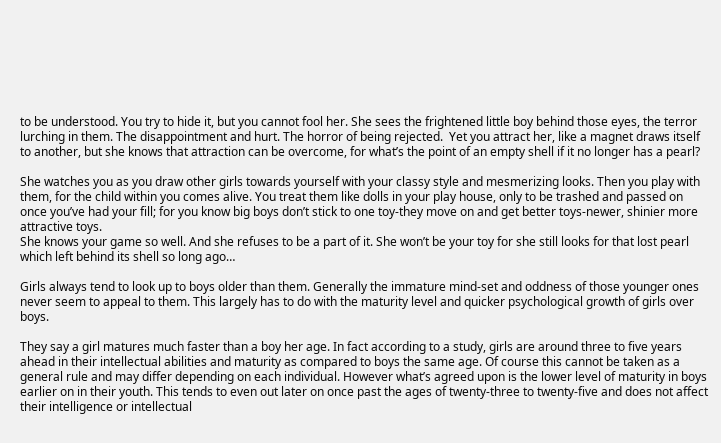to be understood. You try to hide it, but you cannot fool her. She sees the frightened little boy behind those eyes, the terror lurching in them. The disappointment and hurt. The horror of being rejected.  Yet you attract her, like a magnet draws itself to another, but she knows that attraction can be overcome, for what’s the point of an empty shell if it no longer has a pearl?

She watches you as you draw other girls towards yourself with your classy style and mesmerizing looks. Then you play with them, for the child within you comes alive. You treat them like dolls in your play house, only to be trashed and passed on once you’ve had your fill; for you know big boys don’t stick to one toy-they move on and get better toys-newer, shinier more attractive toys.
She knows your game so well. And she refuses to be a part of it. She won’t be your toy for she still looks for that lost pearl which left behind its shell so long ago…

Girls always tend to look up to boys older than them. Generally the immature mind-set and oddness of those younger ones never seem to appeal to them. This largely has to do with the maturity level and quicker psychological growth of girls over boys.

They say a girl matures much faster than a boy her age. In fact according to a study, girls are around three to five years ahead in their intellectual abilities and maturity as compared to boys the same age. Of course this cannot be taken as a general rule and may differ depending on each individual. However what’s agreed upon is the lower level of maturity in boys earlier on in their youth. This tends to even out later on once past the ages of twenty-three to twenty-five and does not affect their intelligence or intellectual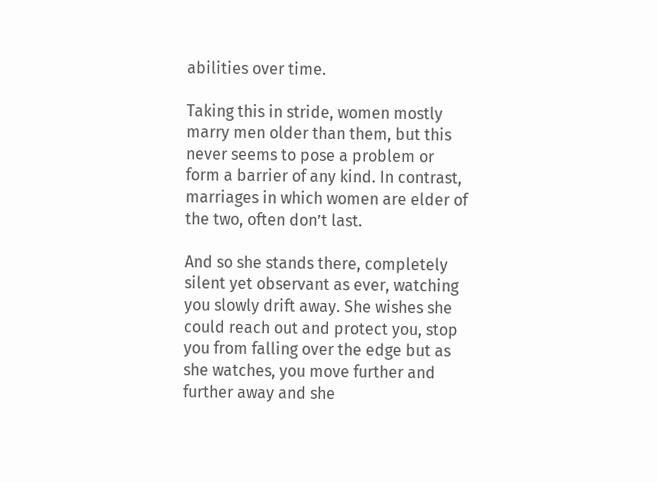abilities over time.

Taking this in stride, women mostly marry men older than them, but this never seems to pose a problem or form a barrier of any kind. In contrast, marriages in which women are elder of the two, often don’t last.

And so she stands there, completely silent yet observant as ever, watching you slowly drift away. She wishes she could reach out and protect you, stop you from falling over the edge but as she watches, you move further and further away and she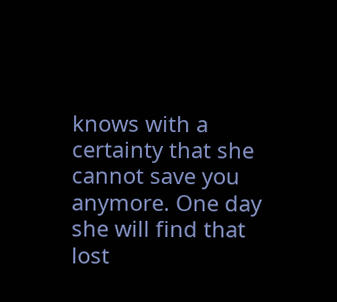knows with a certainty that she cannot save you anymore. One day she will find that lost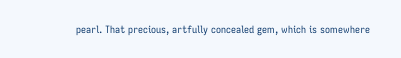pearl. That precious, artfully concealed gem, which is somewhere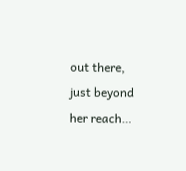out there, just beyond her reach…